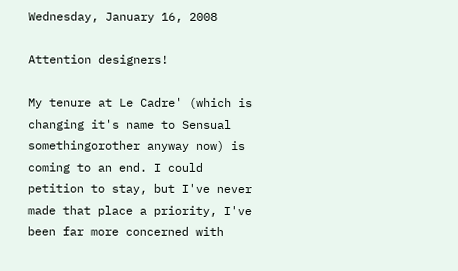Wednesday, January 16, 2008

Attention designers!

My tenure at Le Cadre' (which is changing it's name to Sensual somethingorother anyway now) is coming to an end. I could petition to stay, but I've never made that place a priority, I've been far more concerned with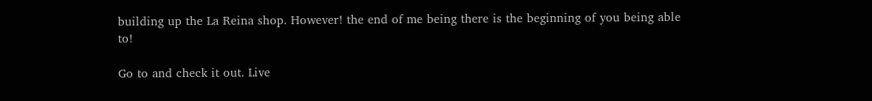building up the La Reina shop. However! the end of me being there is the beginning of you being able to!

Go to and check it out. Live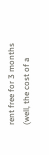rent free for 3 months (well, the cost of a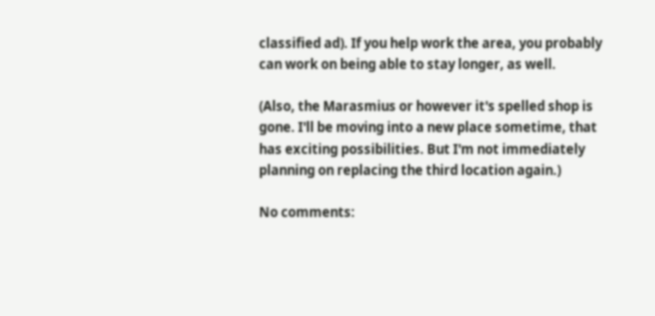classified ad). If you help work the area, you probably can work on being able to stay longer, as well.

(Also, the Marasmius or however it's spelled shop is gone. I'll be moving into a new place sometime, that has exciting possibilities. But I'm not immediately planning on replacing the third location again.)

No comments: